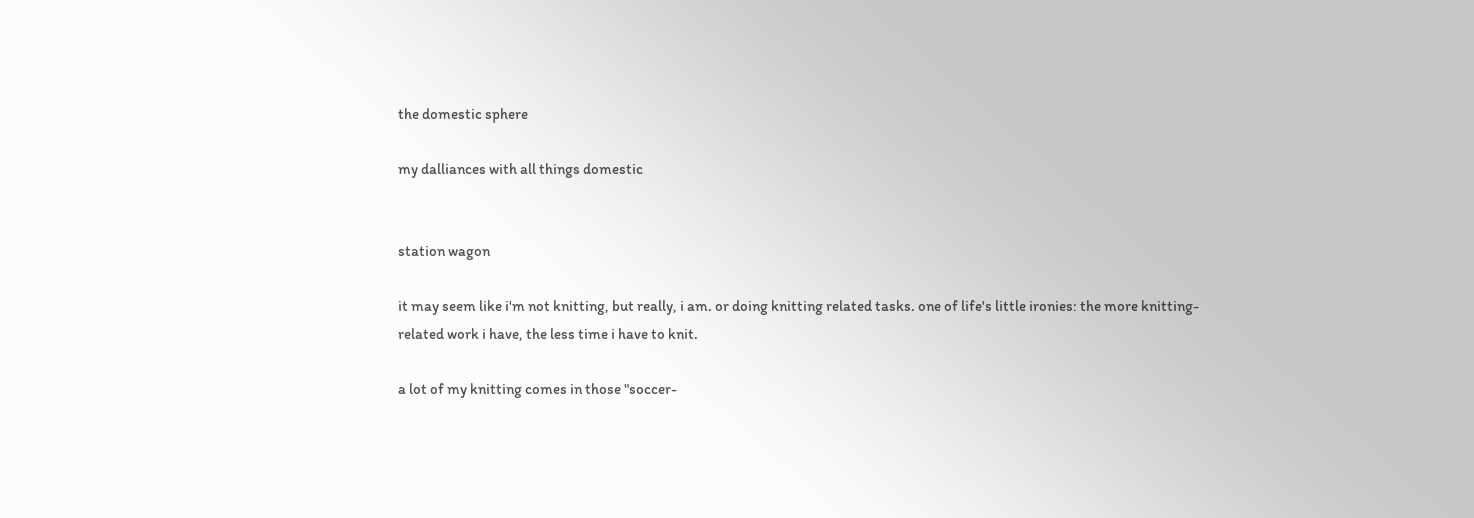the domestic sphere

my dalliances with all things domestic


station wagon

it may seem like i'm not knitting, but really, i am. or doing knitting related tasks. one of life's little ironies: the more knitting-related work i have, the less time i have to knit.

a lot of my knitting comes in those "soccer-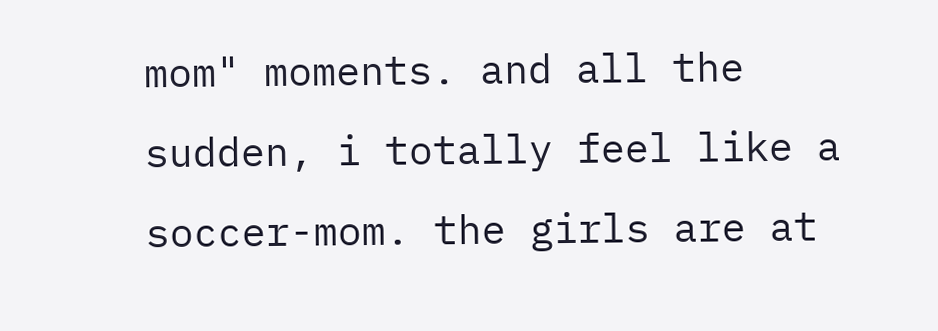mom" moments. and all the sudden, i totally feel like a soccer-mom. the girls are at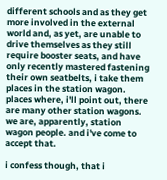different schools and as they get more involved in the external world and, as yet, are unable to drive themselves as they still require booster seats, and have only recently mastered fastening their own seatbelts, i take them places in the station wagon. places where, i'll point out, there are many other station wagons. we are, apparently, station wagon people. and i've come to accept that.

i confess though, that i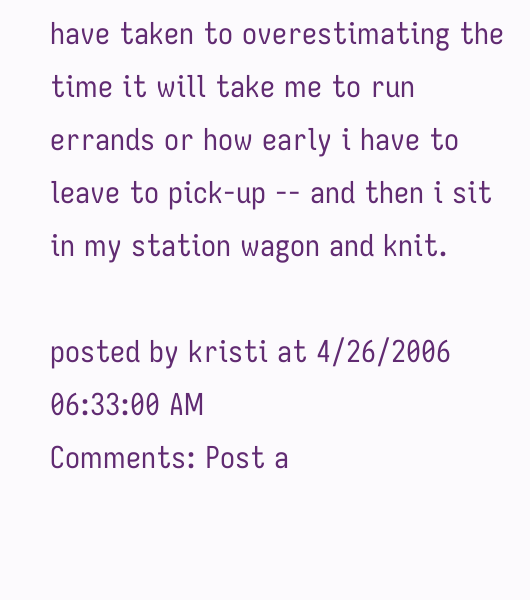have taken to overestimating the time it will take me to run errands or how early i have to leave to pick-up -- and then i sit in my station wagon and knit.

posted by kristi at 4/26/2006 06:33:00 AM
Comments: Post a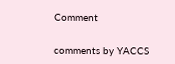Comment


comments by YACCS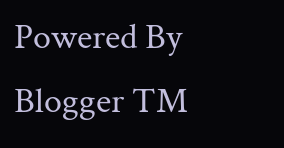Powered By Blogger TM